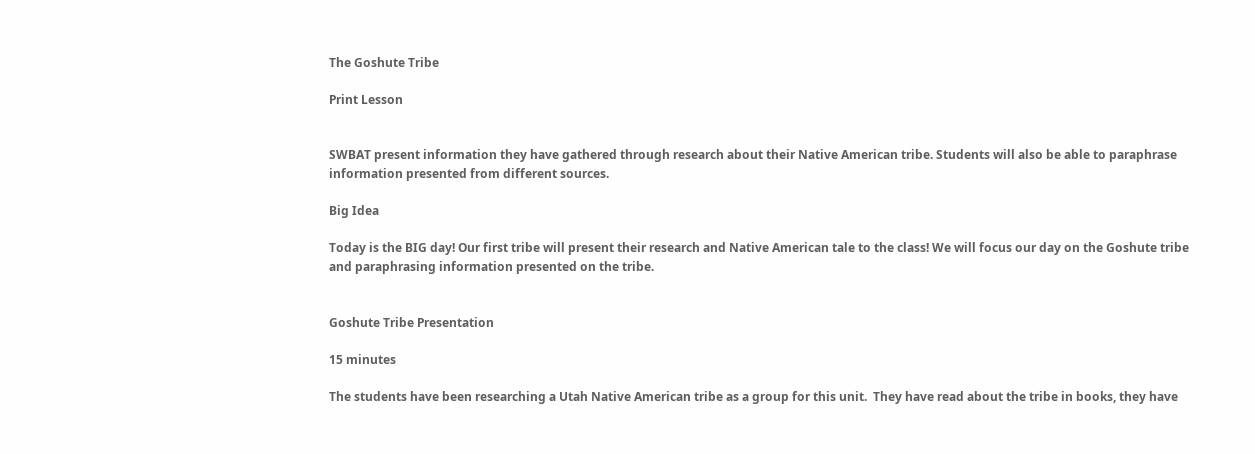The Goshute Tribe

Print Lesson


SWBAT present information they have gathered through research about their Native American tribe. Students will also be able to paraphrase information presented from different sources.

Big Idea

Today is the BIG day! Our first tribe will present their research and Native American tale to the class! We will focus our day on the Goshute tribe and paraphrasing information presented on the tribe.


Goshute Tribe Presentation

15 minutes

The students have been researching a Utah Native American tribe as a group for this unit.  They have read about the tribe in books, they have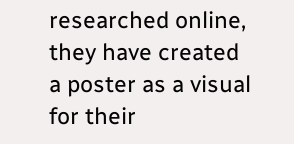researched online, they have created a poster as a visual for their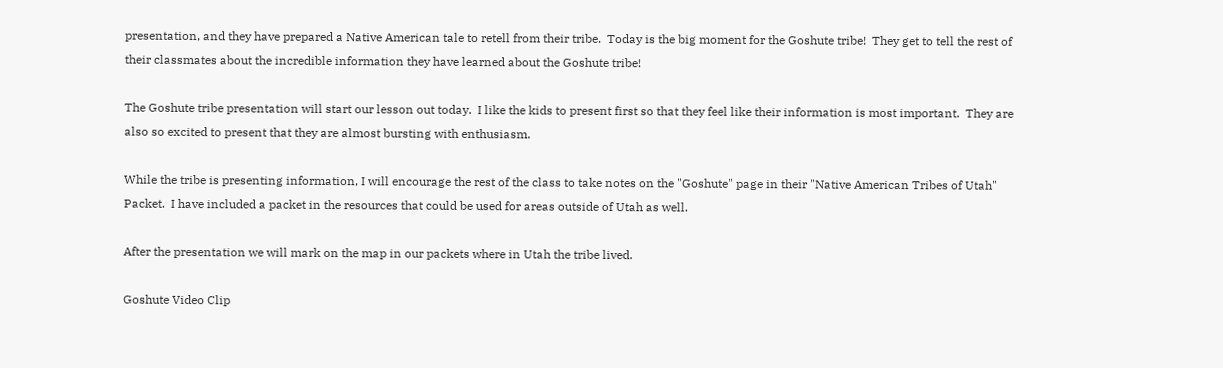presentation, and they have prepared a Native American tale to retell from their tribe.  Today is the big moment for the Goshute tribe!  They get to tell the rest of their classmates about the incredible information they have learned about the Goshute tribe!

The Goshute tribe presentation will start our lesson out today.  I like the kids to present first so that they feel like their information is most important.  They are also so excited to present that they are almost bursting with enthusiasm.

While the tribe is presenting information, I will encourage the rest of the class to take notes on the "Goshute" page in their "Native American Tribes of Utah" Packet.  I have included a packet in the resources that could be used for areas outside of Utah as well.

After the presentation we will mark on the map in our packets where in Utah the tribe lived.

Goshute Video Clip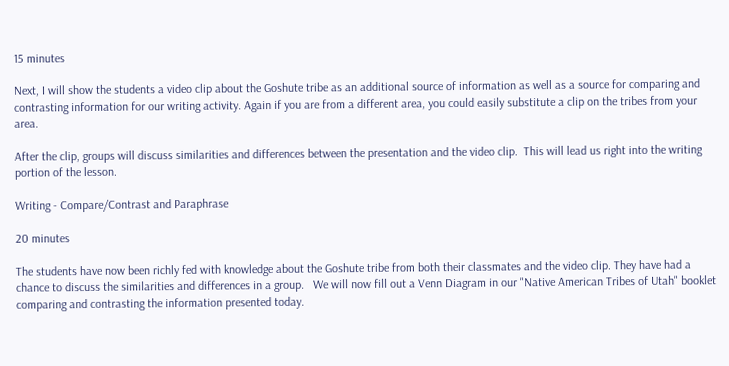15 minutes

Next, I will show the students a video clip about the Goshute tribe as an additional source of information as well as a source for comparing and contrasting information for our writing activity. Again if you are from a different area, you could easily substitute a clip on the tribes from your area.

After the clip, groups will discuss similarities and differences between the presentation and the video clip.  This will lead us right into the writing portion of the lesson.

Writing - Compare/Contrast and Paraphrase

20 minutes

The students have now been richly fed with knowledge about the Goshute tribe from both their classmates and the video clip. They have had a chance to discuss the similarities and differences in a group.   We will now fill out a Venn Diagram in our "Native American Tribes of Utah" booklet comparing and contrasting the information presented today.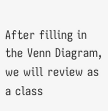After filling in the Venn Diagram, we will review as a class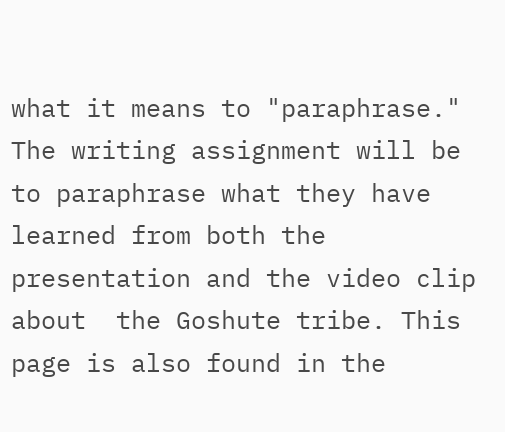what it means to "paraphrase."  The writing assignment will be to paraphrase what they have learned from both the presentation and the video clip about  the Goshute tribe. This page is also found in the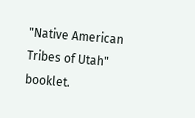"Native American Tribes of Utah" booklet.